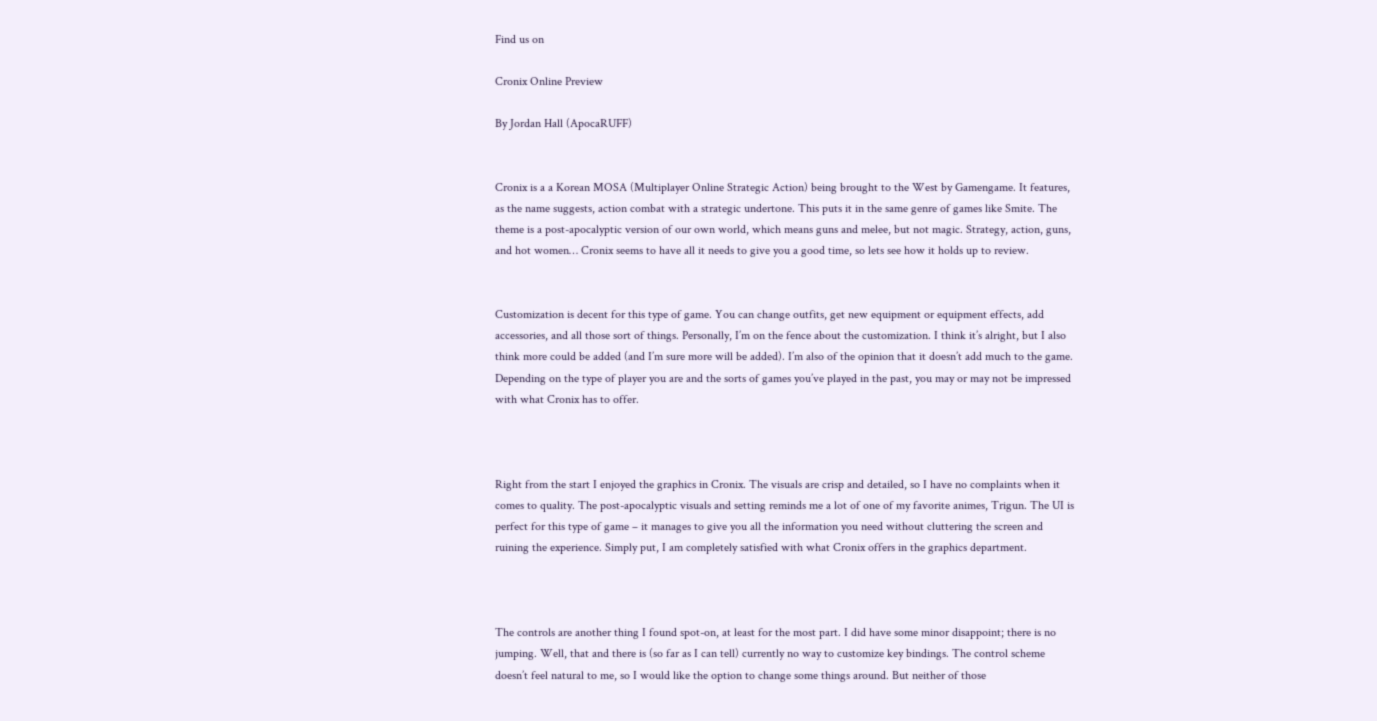Find us on

Cronix Online Preview

By Jordan Hall (ApocaRUFF)


Cronix is a a Korean MOSA (Multiplayer Online Strategic Action) being brought to the West by Gamengame. It features, as the name suggests, action combat with a strategic undertone. This puts it in the same genre of games like Smite. The theme is a post-apocalyptic version of our own world, which means guns and melee, but not magic. Strategy, action, guns, and hot women… Cronix seems to have all it needs to give you a good time, so lets see how it holds up to review.


Customization is decent for this type of game. You can change outfits, get new equipment or equipment effects, add accessories, and all those sort of things. Personally, I’m on the fence about the customization. I think it’s alright, but I also think more could be added (and I’m sure more will be added). I’m also of the opinion that it doesn’t add much to the game. Depending on the type of player you are and the sorts of games you’ve played in the past, you may or may not be impressed with what Cronix has to offer.



Right from the start I enjoyed the graphics in Cronix. The visuals are crisp and detailed, so I have no complaints when it comes to quality. The post-apocalyptic visuals and setting reminds me a lot of one of my favorite animes, Trigun. The UI is perfect for this type of game – it manages to give you all the information you need without cluttering the screen and ruining the experience. Simply put, I am completely satisfied with what Cronix offers in the graphics department.



The controls are another thing I found spot-on, at least for the most part. I did have some minor disappoint; there is no jumping. Well, that and there is (so far as I can tell) currently no way to customize key bindings. The control scheme doesn’t feel natural to me, so I would like the option to change some things around. But neither of those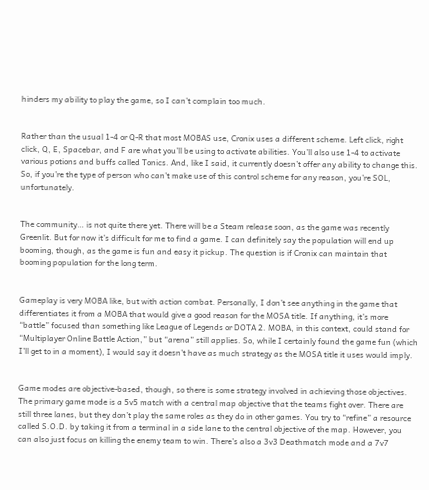hinders my ability to play the game, so I can’t complain too much.


Rather than the usual 1-4 or Q-R that most MOBAS use, Cronix uses a different scheme. Left click, right click, Q, E, Spacebar, and F are what you’ll be using to activate abilities. You’ll also use 1-4 to activate various potions and buffs called Tonics. And, like I said, it currently doesn’t offer any ability to change this. So, if you’re the type of person who can’t make use of this control scheme for any reason, you’re SOL, unfortunately.


The community… is not quite there yet. There will be a Steam release soon, as the game was recently Greenlit. But for now it’s difficult for me to find a game. I can definitely say the population will end up booming, though, as the game is fun and easy it pickup. The question is if Cronix can maintain that booming population for the long term.


Gameplay is very MOBA like, but with action combat. Personally, I don’t see anything in the game that differentiates it from a MOBA that would give a good reason for the MOSA title. If anything, it’s more “battle” focused than something like League of Legends or DOTA 2. MOBA, in this context, could stand for “Multiplayer Online Battle Action,” but “arena” still applies. So, while I certainly found the game fun (which I’ll get to in a moment), I would say it doesn’t have as much strategy as the MOSA title it uses would imply.


Game modes are objective-based, though, so there is some strategy involved in achieving those objectives. The primary game mode is a 5v5 match with a central map objective that the teams fight over. There are still three lanes, but they don’t play the same roles as they do in other games. You try to “refine” a resource called S.O.D. by taking it from a terminal in a side lane to the central objective of the map. However, you can also just focus on killing the enemy team to win. There’s also a 3v3 Deathmatch mode and a 7v7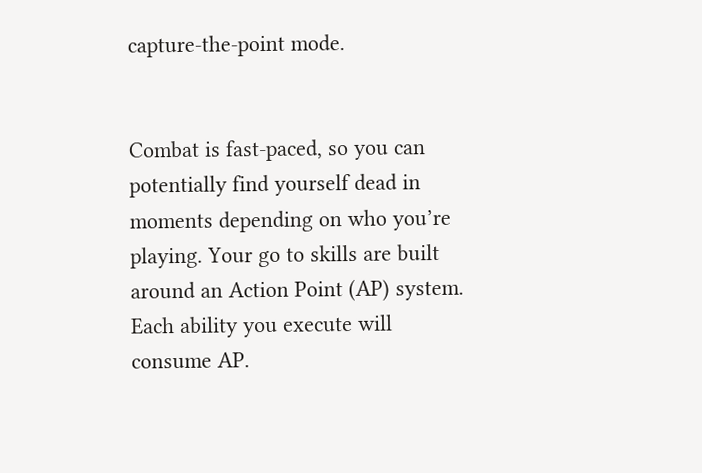capture-the-point mode.


Combat is fast-paced, so you can potentially find yourself dead in moments depending on who you’re playing. Your go to skills are built around an Action Point (AP) system. Each ability you execute will consume AP.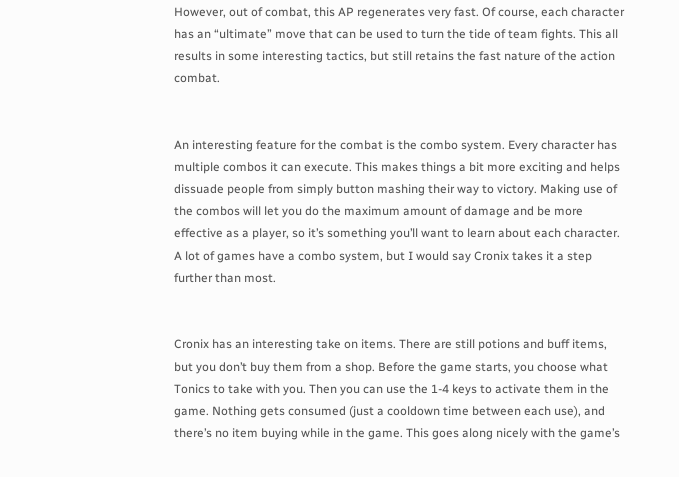However, out of combat, this AP regenerates very fast. Of course, each character has an “ultimate” move that can be used to turn the tide of team fights. This all results in some interesting tactics, but still retains the fast nature of the action combat.


An interesting feature for the combat is the combo system. Every character has multiple combos it can execute. This makes things a bit more exciting and helps dissuade people from simply button mashing their way to victory. Making use of the combos will let you do the maximum amount of damage and be more effective as a player, so it’s something you’ll want to learn about each character. A lot of games have a combo system, but I would say Cronix takes it a step further than most.


Cronix has an interesting take on items. There are still potions and buff items, but you don’t buy them from a shop. Before the game starts, you choose what Tonics to take with you. Then you can use the 1-4 keys to activate them in the game. Nothing gets consumed (just a cooldown time between each use), and there’s no item buying while in the game. This goes along nicely with the game’s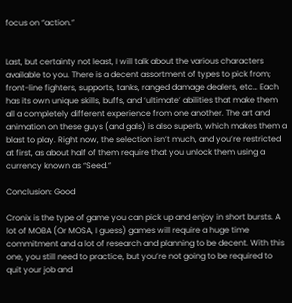focus on “action.”


Last, but certainty not least, I will talk about the various characters available to you. There is a decent assortment of types to pick from; front-line fighters, supports, tanks, ranged damage dealers, etc… Each has its own unique skills, buffs, and ‘ultimate’ abilities that make them all a completely different experience from one another. The art and animation on these guys (and gals) is also superb, which makes them a blast to play. Right now, the selection isn’t much, and you’re restricted at first, as about half of them require that you unlock them using a currency known as “Seed.”

Conclusion: Good

Cronix is the type of game you can pick up and enjoy in short bursts. A lot of MOBA (Or MOSA, I guess) games will require a huge time commitment and a lot of research and planning to be decent. With this one, you still need to practice, but you’re not going to be required to quit your job and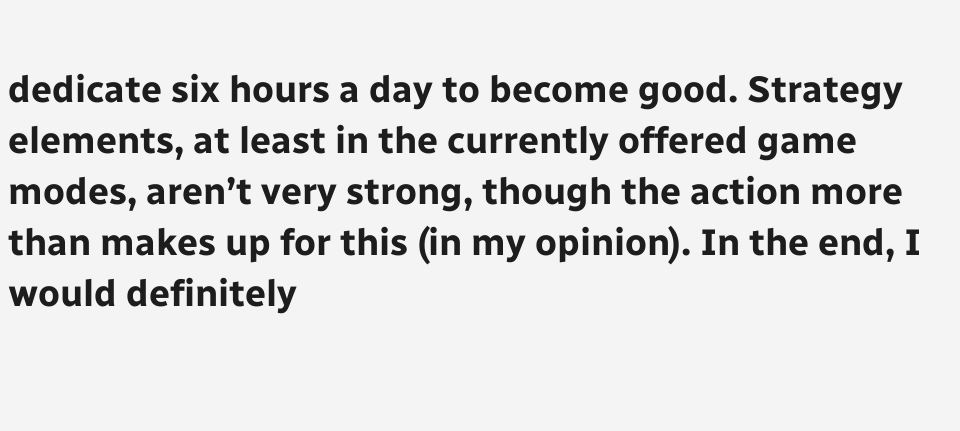dedicate six hours a day to become good. Strategy elements, at least in the currently offered game modes, aren’t very strong, though the action more than makes up for this (in my opinion). In the end, I would definitely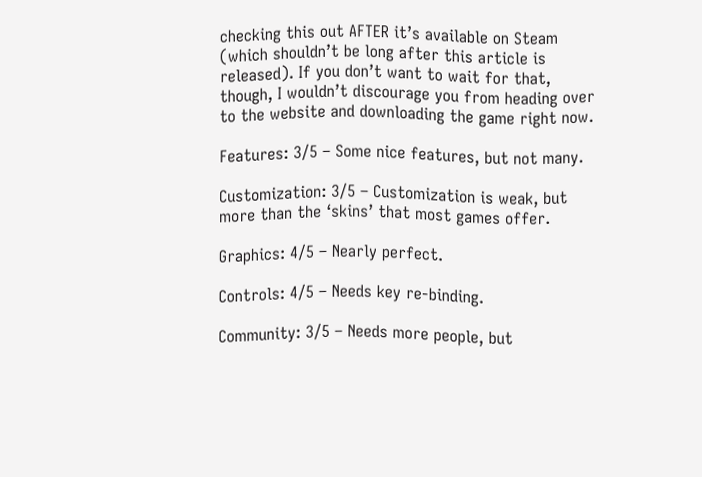checking this out AFTER it’s available on Steam (which shouldn’t be long after this article is released). If you don’t want to wait for that, though, I wouldn’t discourage you from heading over to the website and downloading the game right now.

Features: 3/5 – Some nice features, but not many.

Customization: 3/5 – Customization is weak, but more than the ‘skins’ that most games offer.

Graphics: 4/5 – Nearly perfect.

Controls: 4/5 – Needs key re-binding.

Community: 3/5 – Needs more people, but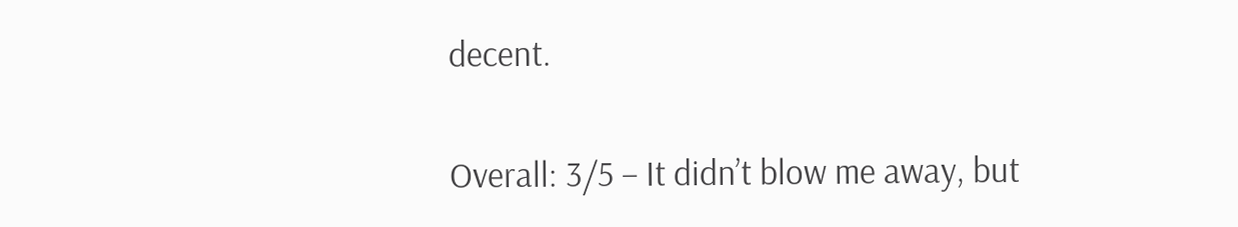decent.

Overall: 3/5 – It didn’t blow me away, but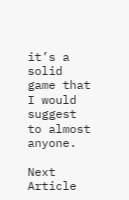it’s a solid game that I would suggest to almost anyone.

Next Article